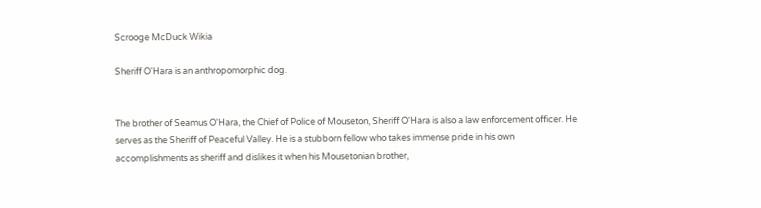Scrooge McDuck Wikia

Sheriff O'Hara is an anthropomorphic dog.


The brother of Seamus O'Hara, the Chief of Police of Mouseton, Sheriff O'Hara is also a law enforcement officer. He serves as the Sheriff of Peaceful Valley. He is a stubborn fellow who takes immense pride in his own accomplishments as sheriff and dislikes it when his Mousetonian brother,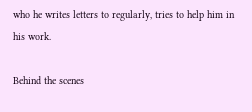who he writes letters to regularly, tries to help him in his work.

Behind the scenes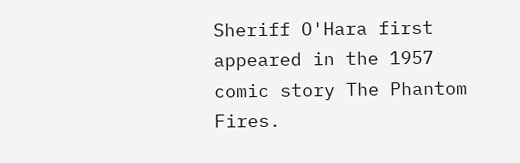Sheriff O'Hara first appeared in the 1957 comic story The Phantom Fires.